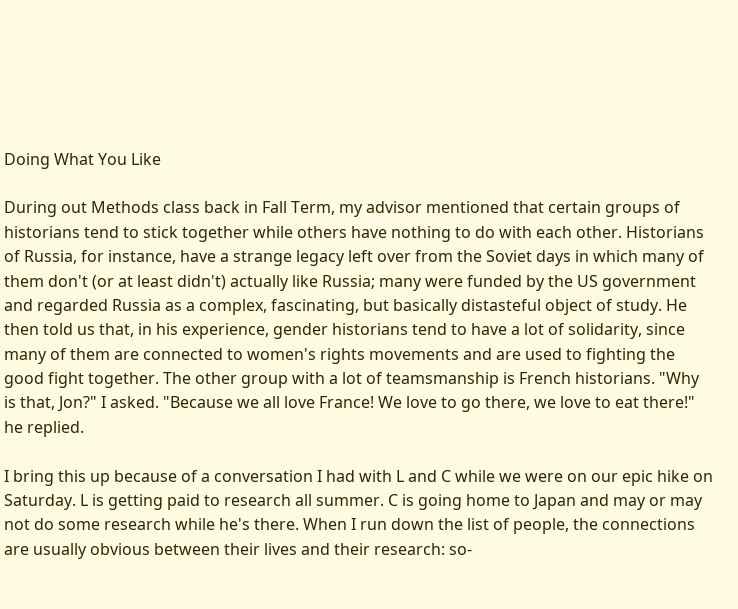Doing What You Like

During out Methods class back in Fall Term, my advisor mentioned that certain groups of historians tend to stick together while others have nothing to do with each other. Historians of Russia, for instance, have a strange legacy left over from the Soviet days in which many of them don't (or at least didn't) actually like Russia; many were funded by the US government and regarded Russia as a complex, fascinating, but basically distasteful object of study. He then told us that, in his experience, gender historians tend to have a lot of solidarity, since many of them are connected to women's rights movements and are used to fighting the good fight together. The other group with a lot of teamsmanship is French historians. "Why is that, Jon?" I asked. "Because we all love France! We love to go there, we love to eat there!" he replied.

I bring this up because of a conversation I had with L and C while we were on our epic hike on Saturday. L is getting paid to research all summer. C is going home to Japan and may or may not do some research while he's there. When I run down the list of people, the connections are usually obvious between their lives and their research: so-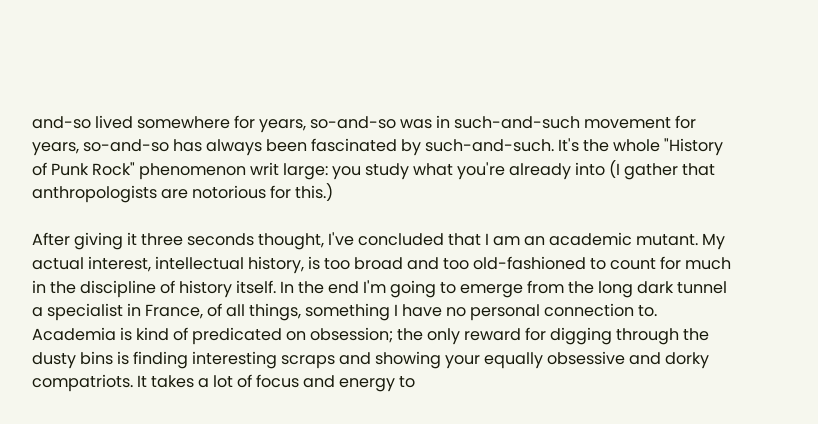and-so lived somewhere for years, so-and-so was in such-and-such movement for years, so-and-so has always been fascinated by such-and-such. It's the whole "History of Punk Rock" phenomenon writ large: you study what you're already into (I gather that anthropologists are notorious for this.)

After giving it three seconds thought, I've concluded that I am an academic mutant. My actual interest, intellectual history, is too broad and too old-fashioned to count for much in the discipline of history itself. In the end I'm going to emerge from the long dark tunnel a specialist in France, of all things, something I have no personal connection to. Academia is kind of predicated on obsession; the only reward for digging through the dusty bins is finding interesting scraps and showing your equally obsessive and dorky compatriots. It takes a lot of focus and energy to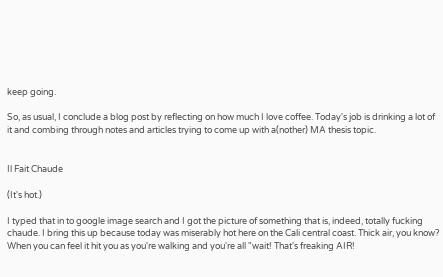keep going.

So, as usual, I conclude a blog post by reflecting on how much I love coffee. Today's job is drinking a lot of it and combing through notes and articles trying to come up with a(nother) MA thesis topic.


Il Fait Chaude

(It's hot.)

I typed that in to google image search and I got the picture of something that is, indeed, totally fucking chaude. I bring this up because today was miserably hot here on the Cali central coast. Thick air, you know? When you can feel it hit you as you're walking and you're all "wait! That's freaking AIR!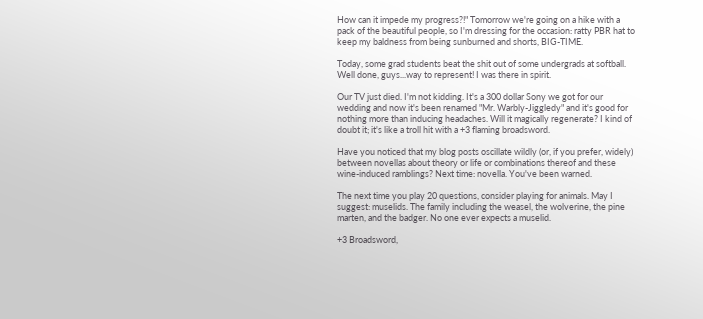How can it impede my progress?!" Tomorrow we're going on a hike with a pack of the beautiful people, so I'm dressing for the occasion: ratty PBR hat to keep my baldness from being sunburned and shorts, BIG-TIME.

Today, some grad students beat the shit out of some undergrads at softball. Well done, guys...way to represent! I was there in spirit.

Our TV just died. I'm not kidding. It's a 300 dollar Sony we got for our wedding and now it's been renamed "Mr. Warbly-Jiggledy" and it's good for nothing more than inducing headaches. Will it magically regenerate? I kind of doubt it; it's like a troll hit with a +3 flaming broadsword.

Have you noticed that my blog posts oscillate wildly (or, if you prefer, widely) between novellas about theory or life or combinations thereof and these wine-induced ramblings? Next time: novella. You've been warned.

The next time you play 20 questions, consider playing for animals. May I suggest: muselids. The family including the weasel, the wolverine, the pine marten, and the badger. No one ever expects a muselid.

+3 Broadsword,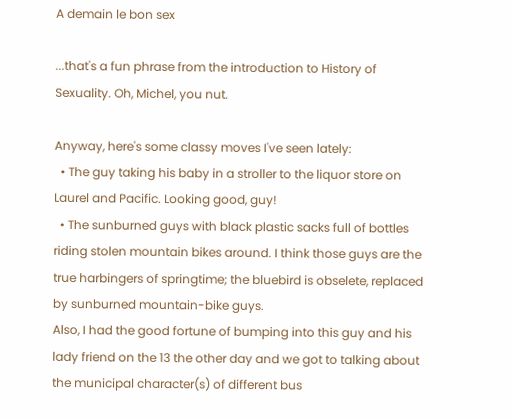A demain le bon sex

...that's a fun phrase from the introduction to History of Sexuality. Oh, Michel, you nut.

Anyway, here's some classy moves I've seen lately:
  • The guy taking his baby in a stroller to the liquor store on Laurel and Pacific. Looking good, guy!
  • The sunburned guys with black plastic sacks full of bottles riding stolen mountain bikes around. I think those guys are the true harbingers of springtime; the bluebird is obselete, replaced by sunburned mountain-bike guys.
Also, I had the good fortune of bumping into this guy and his lady friend on the 13 the other day and we got to talking about the municipal character(s) of different bus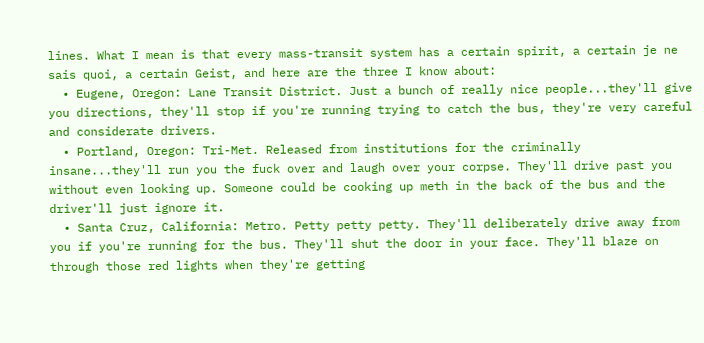lines. What I mean is that every mass-transit system has a certain spirit, a certain je ne sais quoi, a certain Geist, and here are the three I know about:
  • Eugene, Oregon: Lane Transit District. Just a bunch of really nice people...they'll give you directions, they'll stop if you're running trying to catch the bus, they're very careful and considerate drivers.
  • Portland, Oregon: Tri-Met. Released from institutions for the criminally insane...they'll run you the fuck over and laugh over your corpse. They'll drive past you without even looking up. Someone could be cooking up meth in the back of the bus and the driver'll just ignore it.
  • Santa Cruz, California: Metro. Petty petty petty. They'll deliberately drive away from you if you're running for the bus. They'll shut the door in your face. They'll blaze on through those red lights when they're getting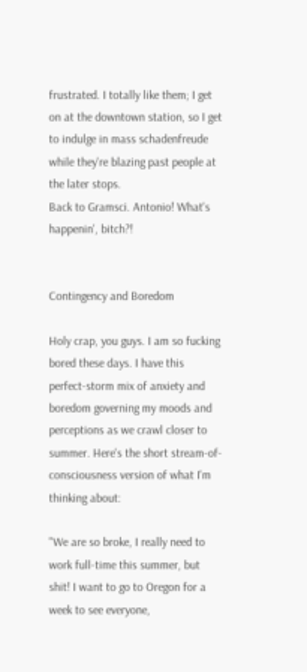frustrated. I totally like them; I get on at the downtown station, so I get to indulge in mass schadenfreude while they're blazing past people at the later stops.
Back to Gramsci. Antonio! What's happenin', bitch?!


Contingency and Boredom

Holy crap, you guys. I am so fucking bored these days. I have this perfect-storm mix of anxiety and boredom governing my moods and perceptions as we crawl closer to summer. Here's the short stream-of-consciousness version of what I'm thinking about:

"We are so broke, I really need to work full-time this summer, but shit! I want to go to Oregon for a week to see everyone,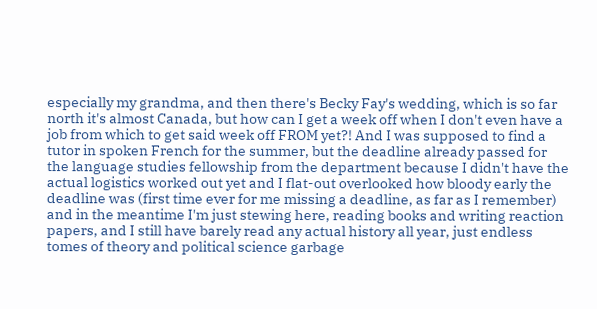especially my grandma, and then there's Becky Fay's wedding, which is so far north it's almost Canada, but how can I get a week off when I don't even have a job from which to get said week off FROM yet?! And I was supposed to find a tutor in spoken French for the summer, but the deadline already passed for the language studies fellowship from the department because I didn't have the actual logistics worked out yet and I flat-out overlooked how bloody early the deadline was (first time ever for me missing a deadline, as far as I remember) and in the meantime I'm just stewing here, reading books and writing reaction papers, and I still have barely read any actual history all year, just endless tomes of theory and political science garbage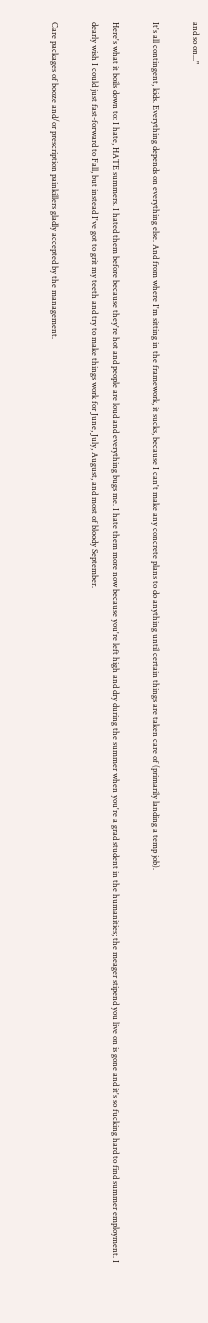and so on..."

It's all contingent, kids. Everything depends on everything else. And from where I'm sitting in the framework, it sucks, because I can't make any concrete plans to do anything until certain things are taken care of (primarily landing a temp job).

Here's what it boils down to: I hate, HATE summers. I hated them before because they're hot and people are loud and everything bugs me. I hate them more now because you're left high and dry during the summer when you're a grad student in the humanities; the meager stipend you live on is gone and it's so fucking hard to find summer employment. I dearly wish I could just fast-forward to Fall, but instead I've got to grit my teeth and try to make things work for June, July, August, and most of bloody September.

Care packages of booze and/or prescription painkillers gladly accepted by the management.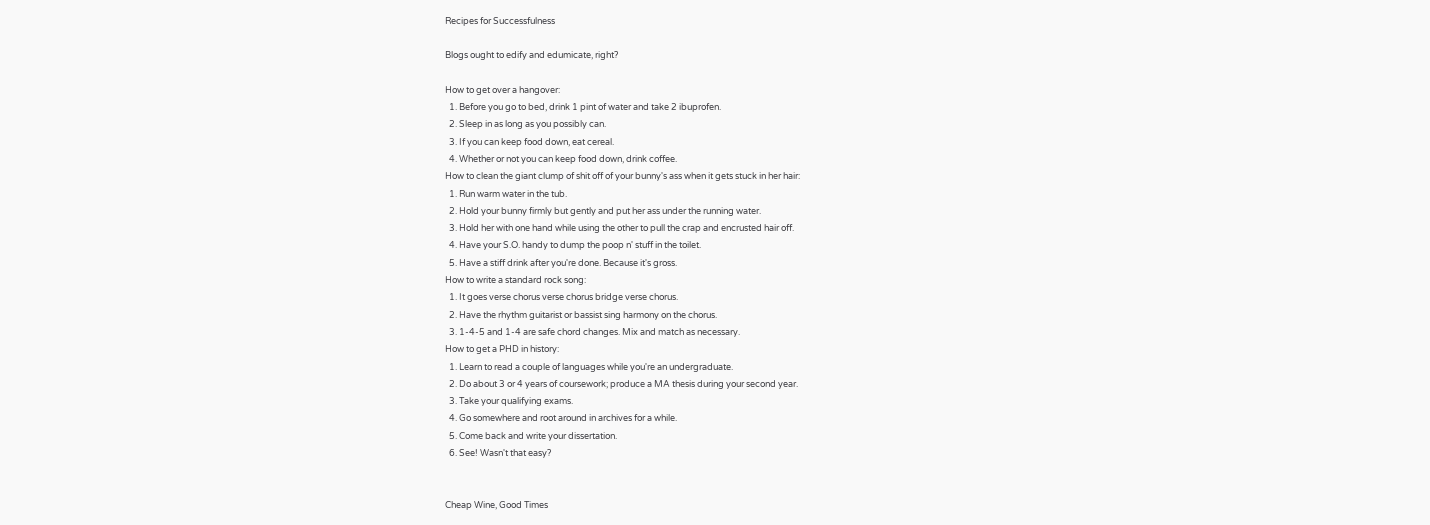Recipes for Successfulness

Blogs ought to edify and edumicate, right?

How to get over a hangover:
  1. Before you go to bed, drink 1 pint of water and take 2 ibuprofen.
  2. Sleep in as long as you possibly can.
  3. If you can keep food down, eat cereal.
  4. Whether or not you can keep food down, drink coffee.
How to clean the giant clump of shit off of your bunny's ass when it gets stuck in her hair:
  1. Run warm water in the tub.
  2. Hold your bunny firmly but gently and put her ass under the running water.
  3. Hold her with one hand while using the other to pull the crap and encrusted hair off.
  4. Have your S.O. handy to dump the poop n' stuff in the toilet.
  5. Have a stiff drink after you're done. Because it's gross.
How to write a standard rock song:
  1. It goes verse chorus verse chorus bridge verse chorus.
  2. Have the rhythm guitarist or bassist sing harmony on the chorus.
  3. 1-4-5 and 1-4 are safe chord changes. Mix and match as necessary.
How to get a PHD in history:
  1. Learn to read a couple of languages while you're an undergraduate.
  2. Do about 3 or 4 years of coursework; produce a MA thesis during your second year.
  3. Take your qualifying exams.
  4. Go somewhere and root around in archives for a while.
  5. Come back and write your dissertation.
  6. See! Wasn't that easy?


Cheap Wine, Good Times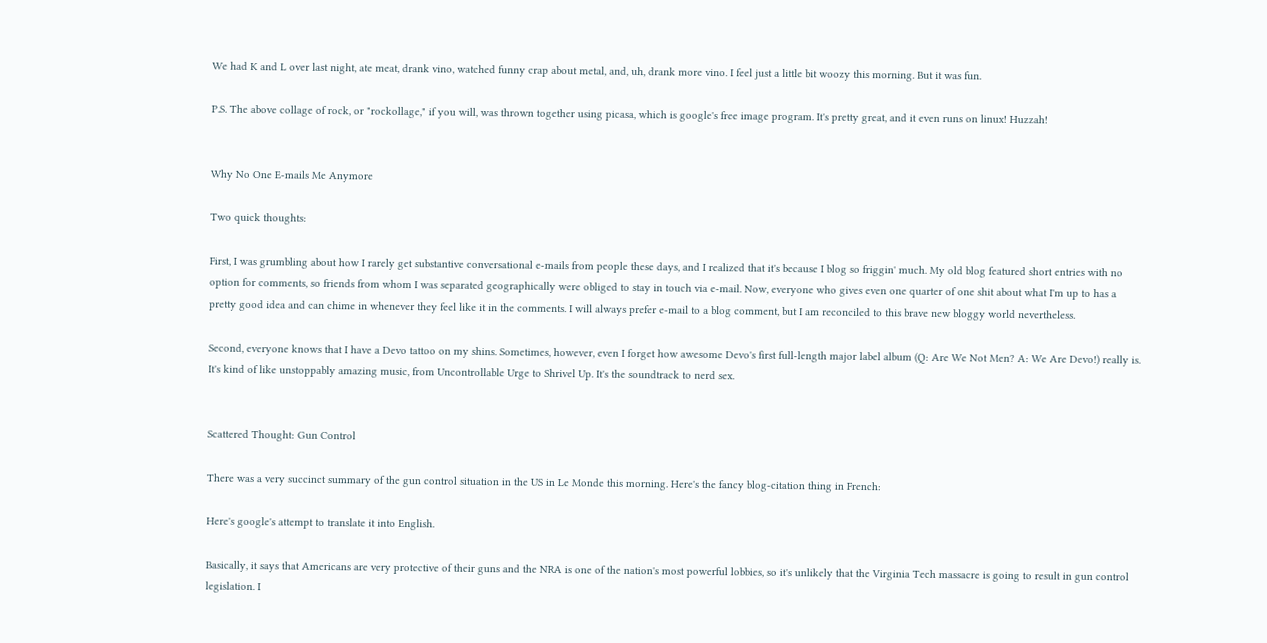We had K and L over last night, ate meat, drank vino, watched funny crap about metal, and, uh, drank more vino. I feel just a little bit woozy this morning. But it was fun.

P.S. The above collage of rock, or "rockollage," if you will, was thrown together using picasa, which is google's free image program. It's pretty great, and it even runs on linux! Huzzah!


Why No One E-mails Me Anymore

Two quick thoughts:

First, I was grumbling about how I rarely get substantive conversational e-mails from people these days, and I realized that it's because I blog so friggin' much. My old blog featured short entries with no option for comments, so friends from whom I was separated geographically were obliged to stay in touch via e-mail. Now, everyone who gives even one quarter of one shit about what I'm up to has a pretty good idea and can chime in whenever they feel like it in the comments. I will always prefer e-mail to a blog comment, but I am reconciled to this brave new bloggy world nevertheless.

Second, everyone knows that I have a Devo tattoo on my shins. Sometimes, however, even I forget how awesome Devo's first full-length major label album (Q: Are We Not Men? A: We Are Devo!) really is. It's kind of like unstoppably amazing music, from Uncontrollable Urge to Shrivel Up. It's the soundtrack to nerd sex.


Scattered Thought: Gun Control

There was a very succinct summary of the gun control situation in the US in Le Monde this morning. Here's the fancy blog-citation thing in French:

Here's google's attempt to translate it into English.

Basically, it says that Americans are very protective of their guns and the NRA is one of the nation's most powerful lobbies, so it's unlikely that the Virginia Tech massacre is going to result in gun control legislation. I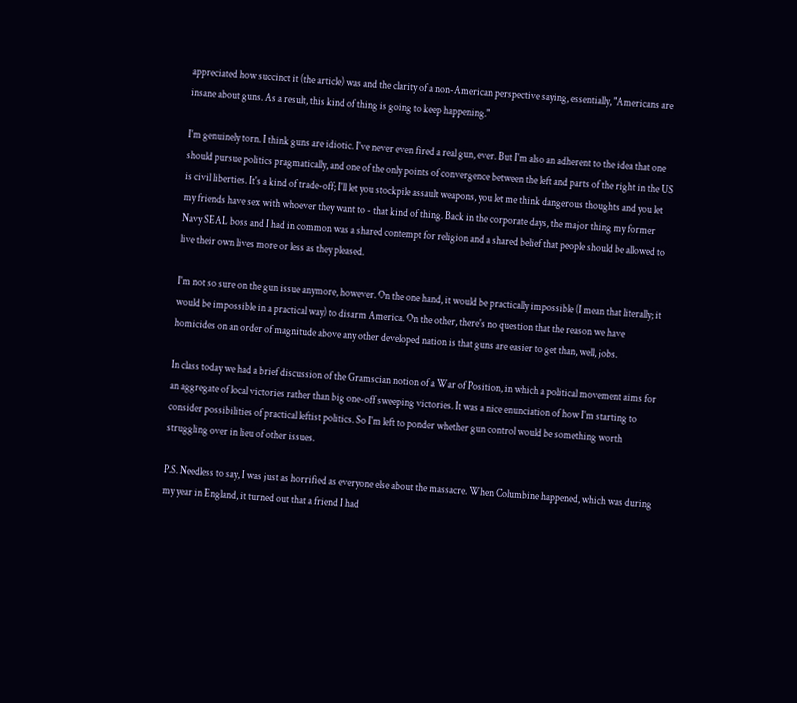appreciated how succinct it (the article) was and the clarity of a non-American perspective saying, essentially, "Americans are insane about guns. As a result, this kind of thing is going to keep happening."

I'm genuinely torn. I think guns are idiotic. I've never even fired a real gun, ever. But I'm also an adherent to the idea that one should pursue politics pragmatically, and one of the only points of convergence between the left and parts of the right in the US is civil liberties. It's a kind of trade-off; I'll let you stockpile assault weapons, you let me think dangerous thoughts and you let my friends have sex with whoever they want to - that kind of thing. Back in the corporate days, the major thing my former Navy SEAL boss and I had in common was a shared contempt for religion and a shared belief that people should be allowed to live their own lives more or less as they pleased.

I'm not so sure on the gun issue anymore, however. On the one hand, it would be practically impossible (I mean that literally; it would be impossible in a practical way) to disarm America. On the other, there's no question that the reason we have homicides on an order of magnitude above any other developed nation is that guns are easier to get than, well, jobs.

In class today we had a brief discussion of the Gramscian notion of a War of Position, in which a political movement aims for an aggregate of local victories rather than big one-off sweeping victories. It was a nice enunciation of how I'm starting to consider possibilities of practical leftist politics. So I'm left to ponder whether gun control would be something worth struggling over in lieu of other issues.

P.S. Needless to say, I was just as horrified as everyone else about the massacre. When Columbine happened, which was during my year in England, it turned out that a friend I had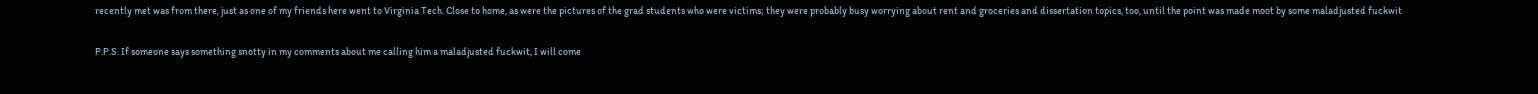recently met was from there, just as one of my friends here went to Virginia Tech. Close to home, as were the pictures of the grad students who were victims; they were probably busy worrying about rent and groceries and dissertation topics, too, until the point was made moot by some maladjusted fuckwit

P.P.S. If someone says something snotty in my comments about me calling him a maladjusted fuckwit, I will come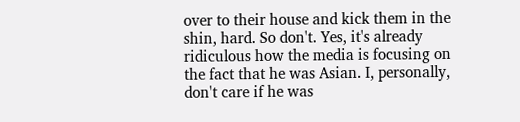over to their house and kick them in the shin, hard. So don't. Yes, it's already ridiculous how the media is focusing on the fact that he was Asian. I, personally, don't care if he was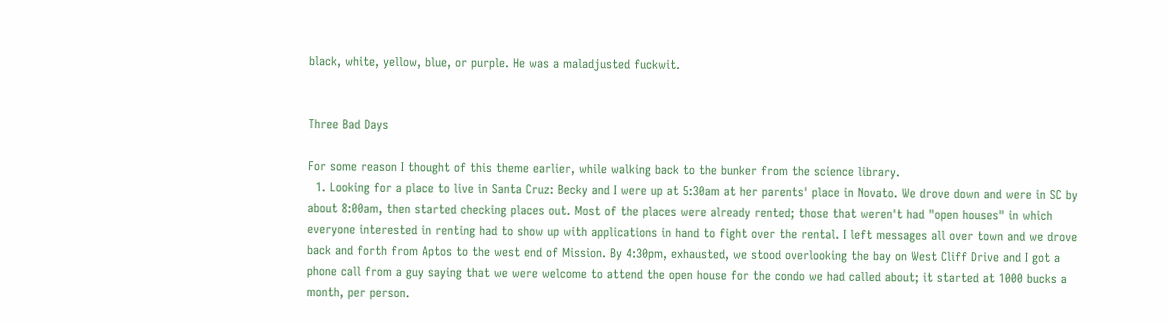black, white, yellow, blue, or purple. He was a maladjusted fuckwit.


Three Bad Days

For some reason I thought of this theme earlier, while walking back to the bunker from the science library.
  1. Looking for a place to live in Santa Cruz: Becky and I were up at 5:30am at her parents' place in Novato. We drove down and were in SC by about 8:00am, then started checking places out. Most of the places were already rented; those that weren't had "open houses" in which everyone interested in renting had to show up with applications in hand to fight over the rental. I left messages all over town and we drove back and forth from Aptos to the west end of Mission. By 4:30pm, exhausted, we stood overlooking the bay on West Cliff Drive and I got a phone call from a guy saying that we were welcome to attend the open house for the condo we had called about; it started at 1000 bucks a month, per person.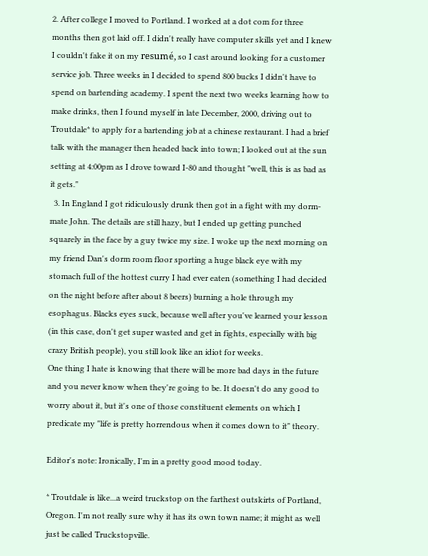2. After college I moved to Portland. I worked at a dot com for three months then got laid off. I didn't really have computer skills yet and I knew I couldn't fake it on my resumé, so I cast around looking for a customer service job. Three weeks in I decided to spend 800 bucks I didn't have to spend on bartending academy. I spent the next two weeks learning how to make drinks, then I found myself in late December, 2000, driving out to Troutdale* to apply for a bartending job at a chinese restaurant. I had a brief talk with the manager then headed back into town; I looked out at the sun setting at 4:00pm as I drove toward I-80 and thought "well, this is as bad as it gets."
  3. In England I got ridiculously drunk then got in a fight with my dorm-mate John. The details are still hazy, but I ended up getting punched squarely in the face by a guy twice my size. I woke up the next morning on my friend Dan's dorm room floor sporting a huge black eye with my stomach full of the hottest curry I had ever eaten (something I had decided on the night before after about 8 beers) burning a hole through my esophagus. Blacks eyes suck, because well after you've learned your lesson (in this case, don't get super wasted and get in fights, especially with big crazy British people), you still look like an idiot for weeks.
One thing I hate is knowing that there will be more bad days in the future and you never know when they're going to be. It doesn't do any good to worry about it, but it's one of those constituent elements on which I predicate my "life is pretty horrendous when it comes down to it" theory.

Editor's note: Ironically, I'm in a pretty good mood today.

* Troutdale is like...a weird truckstop on the farthest outskirts of Portland, Oregon. I'm not really sure why it has its own town name; it might as well just be called Truckstopville.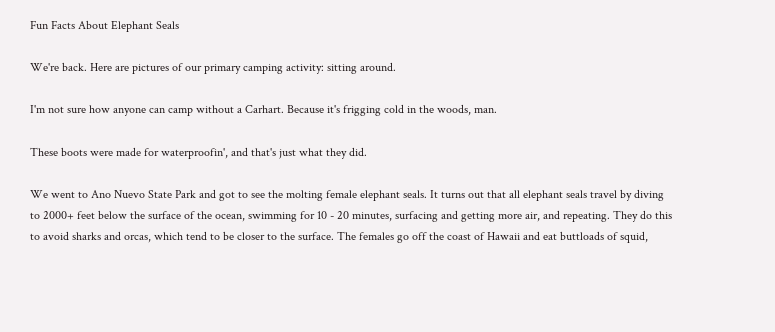Fun Facts About Elephant Seals

We're back. Here are pictures of our primary camping activity: sitting around.

I'm not sure how anyone can camp without a Carhart. Because it's frigging cold in the woods, man.

These boots were made for waterproofin', and that's just what they did.

We went to Ano Nuevo State Park and got to see the molting female elephant seals. It turns out that all elephant seals travel by diving to 2000+ feet below the surface of the ocean, swimming for 10 - 20 minutes, surfacing and getting more air, and repeating. They do this to avoid sharks and orcas, which tend to be closer to the surface. The females go off the coast of Hawaii and eat buttloads of squid,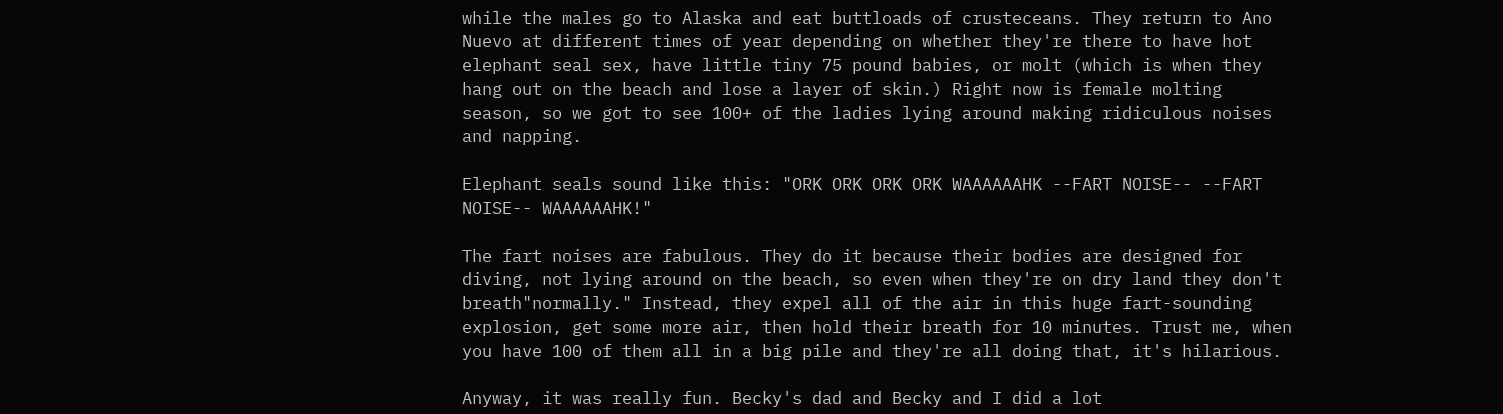while the males go to Alaska and eat buttloads of crusteceans. They return to Ano Nuevo at different times of year depending on whether they're there to have hot elephant seal sex, have little tiny 75 pound babies, or molt (which is when they hang out on the beach and lose a layer of skin.) Right now is female molting season, so we got to see 100+ of the ladies lying around making ridiculous noises and napping.

Elephant seals sound like this: "ORK ORK ORK ORK WAAAAAAHK --FART NOISE-- --FART NOISE-- WAAAAAAHK!"

The fart noises are fabulous. They do it because their bodies are designed for diving, not lying around on the beach, so even when they're on dry land they don't breath"normally." Instead, they expel all of the air in this huge fart-sounding explosion, get some more air, then hold their breath for 10 minutes. Trust me, when you have 100 of them all in a big pile and they're all doing that, it's hilarious.

Anyway, it was really fun. Becky's dad and Becky and I did a lot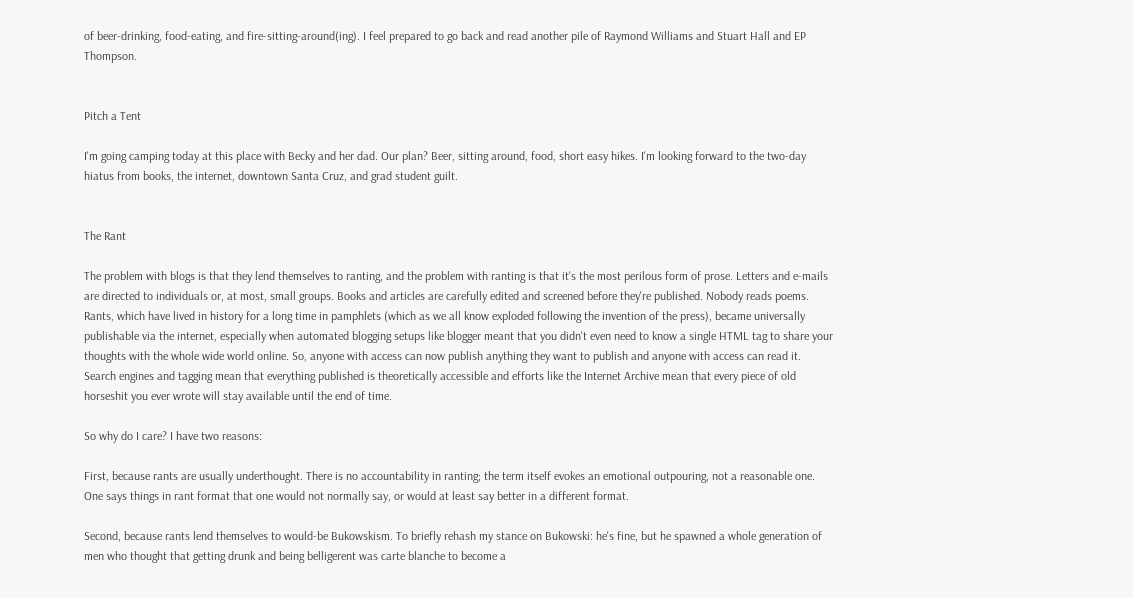of beer-drinking, food-eating, and fire-sitting-around(ing). I feel prepared to go back and read another pile of Raymond Williams and Stuart Hall and EP Thompson.


Pitch a Tent

I'm going camping today at this place with Becky and her dad. Our plan? Beer, sitting around, food, short easy hikes. I'm looking forward to the two-day hiatus from books, the internet, downtown Santa Cruz, and grad student guilt.


The Rant

The problem with blogs is that they lend themselves to ranting, and the problem with ranting is that it's the most perilous form of prose. Letters and e-mails are directed to individuals or, at most, small groups. Books and articles are carefully edited and screened before they're published. Nobody reads poems. Rants, which have lived in history for a long time in pamphlets (which as we all know exploded following the invention of the press), became universally publishable via the internet, especially when automated blogging setups like blogger meant that you didn't even need to know a single HTML tag to share your thoughts with the whole wide world online. So, anyone with access can now publish anything they want to publish and anyone with access can read it. Search engines and tagging mean that everything published is theoretically accessible and efforts like the Internet Archive mean that every piece of old horseshit you ever wrote will stay available until the end of time.

So why do I care? I have two reasons:

First, because rants are usually underthought. There is no accountability in ranting; the term itself evokes an emotional outpouring, not a reasonable one. One says things in rant format that one would not normally say, or would at least say better in a different format.

Second, because rants lend themselves to would-be Bukowskism. To briefly rehash my stance on Bukowski: he's fine, but he spawned a whole generation of men who thought that getting drunk and being belligerent was carte blanche to become a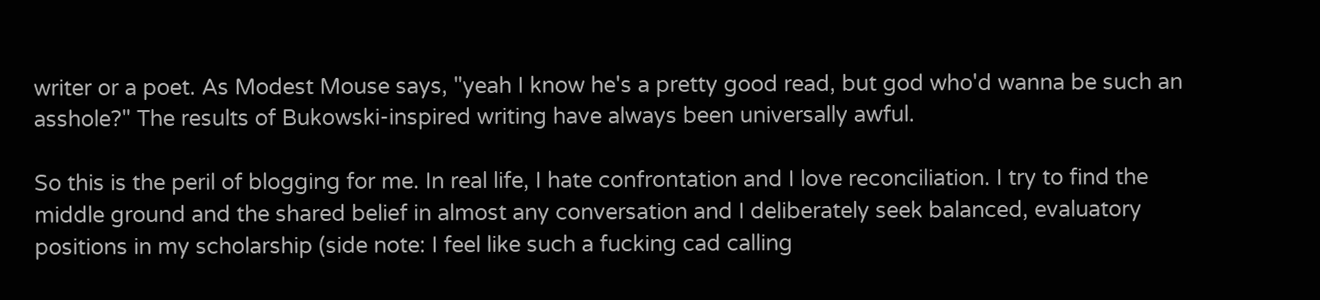writer or a poet. As Modest Mouse says, "yeah I know he's a pretty good read, but god who'd wanna be such an asshole?" The results of Bukowski-inspired writing have always been universally awful.

So this is the peril of blogging for me. In real life, I hate confrontation and I love reconciliation. I try to find the middle ground and the shared belief in almost any conversation and I deliberately seek balanced, evaluatory positions in my scholarship (side note: I feel like such a fucking cad calling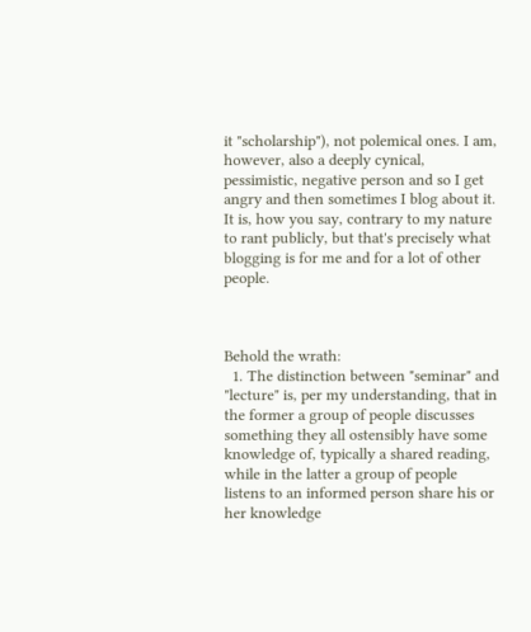it "scholarship"), not polemical ones. I am, however, also a deeply cynical, pessimistic, negative person and so I get angry and then sometimes I blog about it. It is, how you say, contrary to my nature to rant publicly, but that's precisely what blogging is for me and for a lot of other people.



Behold the wrath:
  1. The distinction between "seminar" and "lecture" is, per my understanding, that in the former a group of people discusses something they all ostensibly have some knowledge of, typically a shared reading, while in the latter a group of people listens to an informed person share his or her knowledge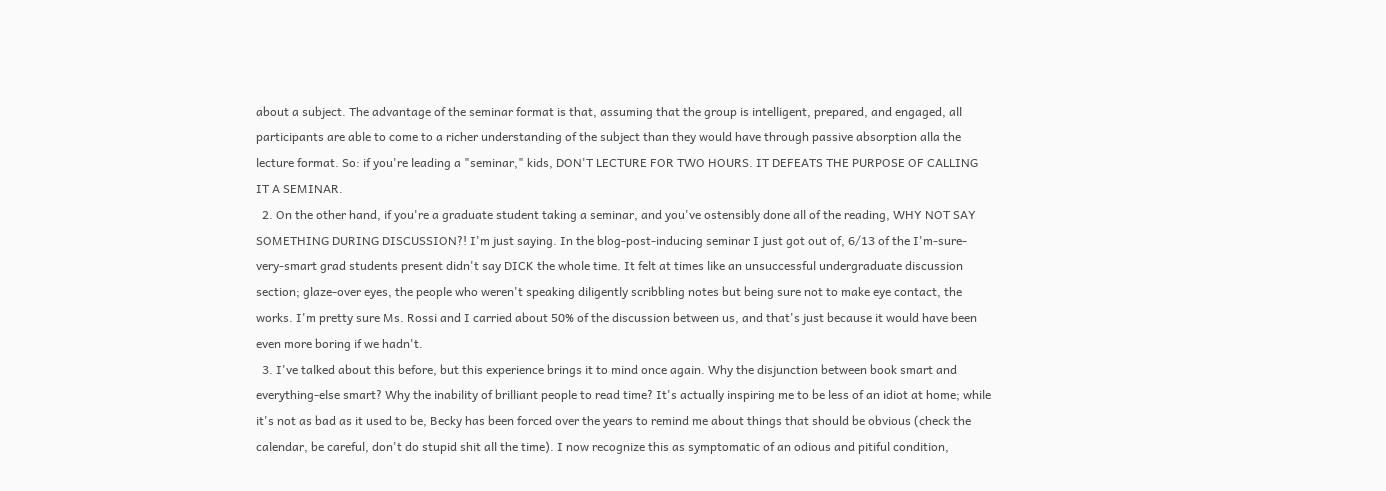about a subject. The advantage of the seminar format is that, assuming that the group is intelligent, prepared, and engaged, all participants are able to come to a richer understanding of the subject than they would have through passive absorption alla the lecture format. So: if you're leading a "seminar," kids, DON'T LECTURE FOR TWO HOURS. IT DEFEATS THE PURPOSE OF CALLING IT A SEMINAR.
  2. On the other hand, if you're a graduate student taking a seminar, and you've ostensibly done all of the reading, WHY NOT SAY SOMETHING DURING DISCUSSION?! I'm just saying. In the blog-post-inducing seminar I just got out of, 6/13 of the I'm-sure-very-smart grad students present didn't say DICK the whole time. It felt at times like an unsuccessful undergraduate discussion section; glaze-over eyes, the people who weren't speaking diligently scribbling notes but being sure not to make eye contact, the works. I'm pretty sure Ms. Rossi and I carried about 50% of the discussion between us, and that's just because it would have been even more boring if we hadn't.
  3. I've talked about this before, but this experience brings it to mind once again. Why the disjunction between book smart and everything-else smart? Why the inability of brilliant people to read time? It's actually inspiring me to be less of an idiot at home; while it's not as bad as it used to be, Becky has been forced over the years to remind me about things that should be obvious (check the calendar, be careful, don't do stupid shit all the time). I now recognize this as symptomatic of an odious and pitiful condition,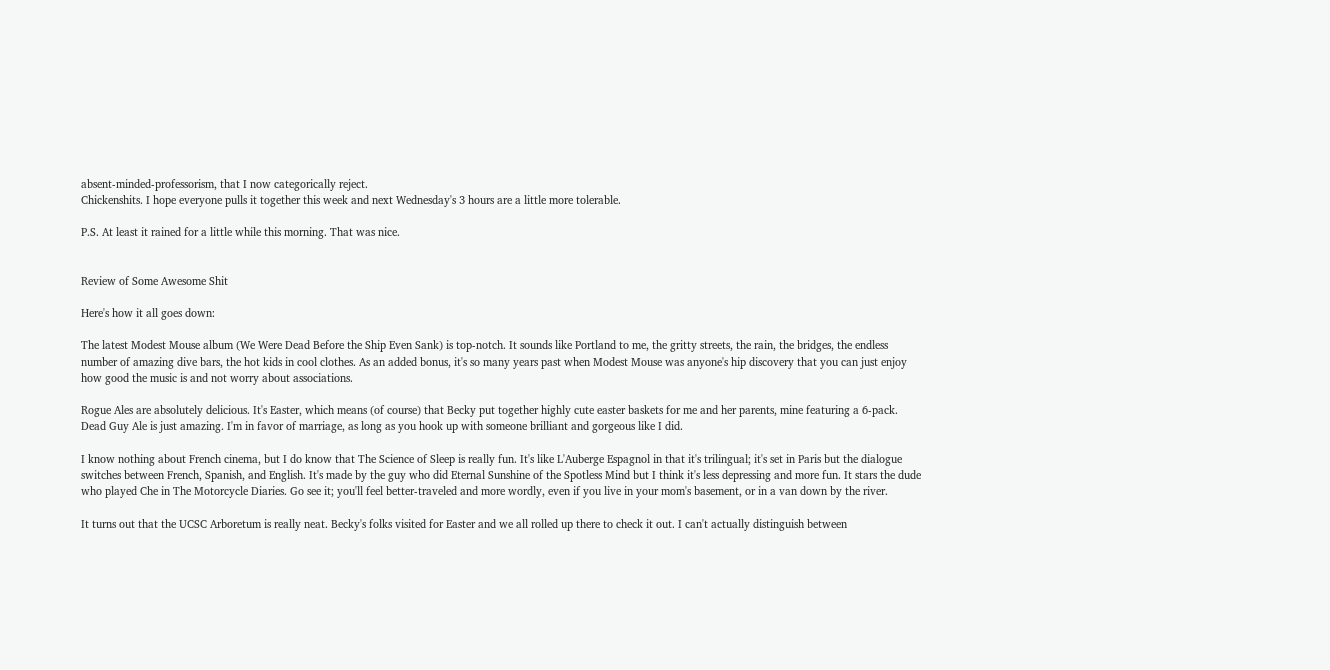absent-minded-professorism, that I now categorically reject.
Chickenshits. I hope everyone pulls it together this week and next Wednesday's 3 hours are a little more tolerable.

P.S. At least it rained for a little while this morning. That was nice.


Review of Some Awesome Shit

Here's how it all goes down:

The latest Modest Mouse album (We Were Dead Before the Ship Even Sank) is top-notch. It sounds like Portland to me, the gritty streets, the rain, the bridges, the endless number of amazing dive bars, the hot kids in cool clothes. As an added bonus, it's so many years past when Modest Mouse was anyone's hip discovery that you can just enjoy how good the music is and not worry about associations.

Rogue Ales are absolutely delicious. It's Easter, which means (of course) that Becky put together highly cute easter baskets for me and her parents, mine featuring a 6-pack. Dead Guy Ale is just amazing. I'm in favor of marriage, as long as you hook up with someone brilliant and gorgeous like I did.

I know nothing about French cinema, but I do know that The Science of Sleep is really fun. It's like L'Auberge Espagnol in that it's trilingual; it's set in Paris but the dialogue switches between French, Spanish, and English. It's made by the guy who did Eternal Sunshine of the Spotless Mind but I think it's less depressing and more fun. It stars the dude who played Che in The Motorcycle Diaries. Go see it; you'll feel better-traveled and more wordly, even if you live in your mom's basement, or in a van down by the river.

It turns out that the UCSC Arboretum is really neat. Becky's folks visited for Easter and we all rolled up there to check it out. I can't actually distinguish between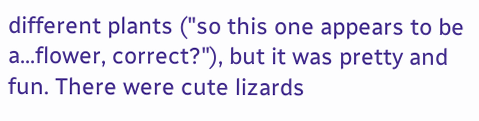different plants ("so this one appears to be a...flower, correct?"), but it was pretty and fun. There were cute lizards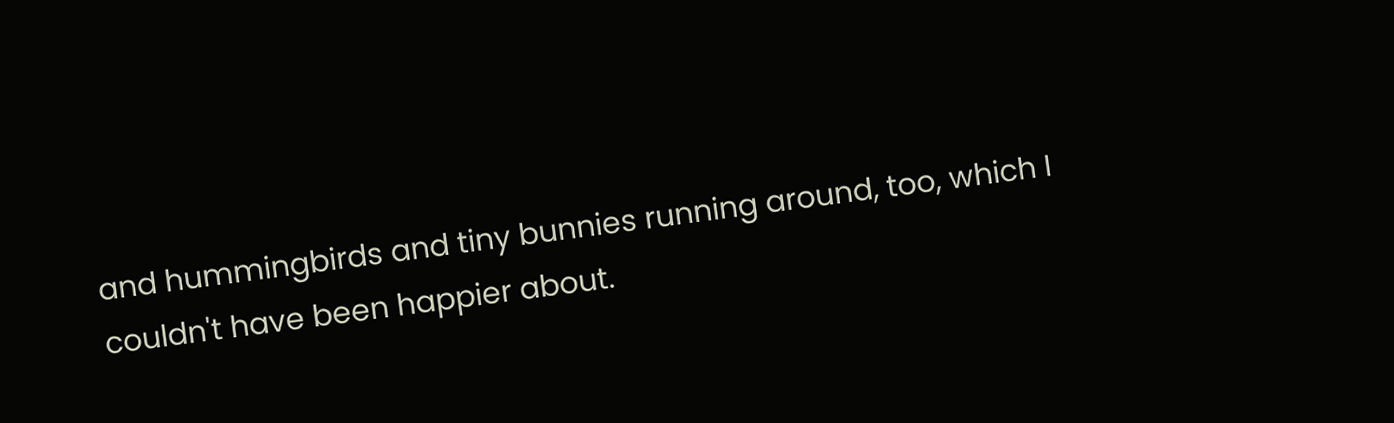and hummingbirds and tiny bunnies running around, too, which I couldn't have been happier about.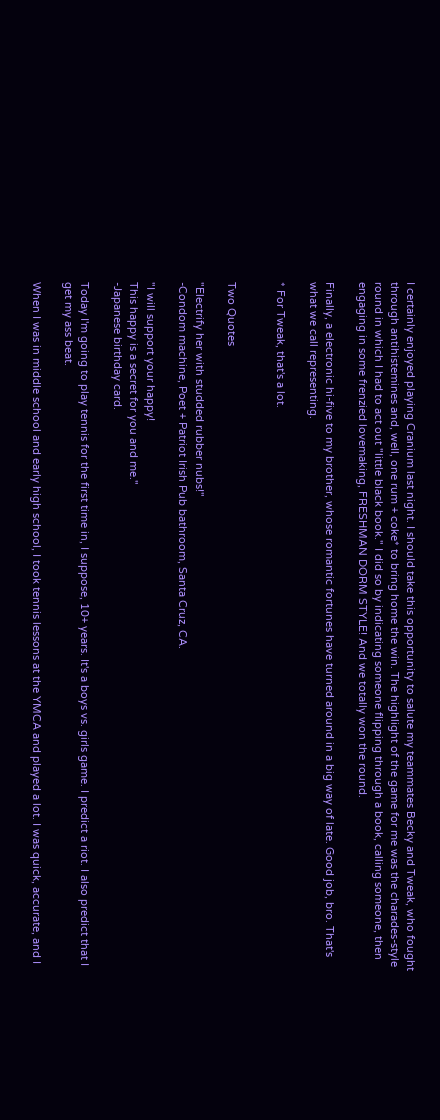I certainly enjoyed playing Cranium last night. I should take this opportunity to salute my teammates Becky and Tweak, who fought through antihistemines and, well, one rum + coke* to bring home the win. The highlight of the game for me was the charades-style round in which I had to act out "little black book." I did so by indicating someone flipping through a book, calling someone, then engaging in some frenzied lovemaking, FRESHMAN DORM STYLE! And we totally won the round.

Finally, a electronic hi-five to my brother, whose romantic fortunes have turned around in a big way of late. Good job, bro. That's what we call representing.

* For Tweak, that's a lot.


Two Quotes

"Electrify her with studded rubber nubs!"
-Condom machine, Poet + Patriot Irish Pub bathroom, Santa Cruz, CA.

"I will support your happy!
This happy is a secret for you and me."
-Japanese birthday card.

Today I'm going to play tennis for the first time in, I suppose, 10+ years. It's a boys vs. girls game. I predict a riot. I also predict that I get my ass beat.

When I was in middle school and early high school, I took tennis lessons at the YMCA and played a lot. I was quick, accurate, and I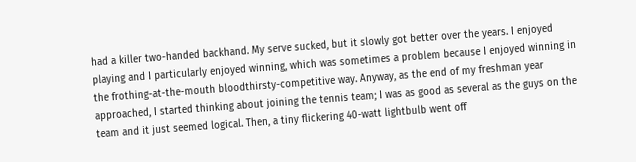had a killer two-handed backhand. My serve sucked, but it slowly got better over the years. I enjoyed playing and I particularly enjoyed winning, which was sometimes a problem because I enjoyed winning in the frothing-at-the-mouth bloodthirsty-competitive way. Anyway, as the end of my freshman year approached, I started thinking about joining the tennis team; I was as good as several as the guys on the team and it just seemed logical. Then, a tiny flickering 40-watt lightbulb went off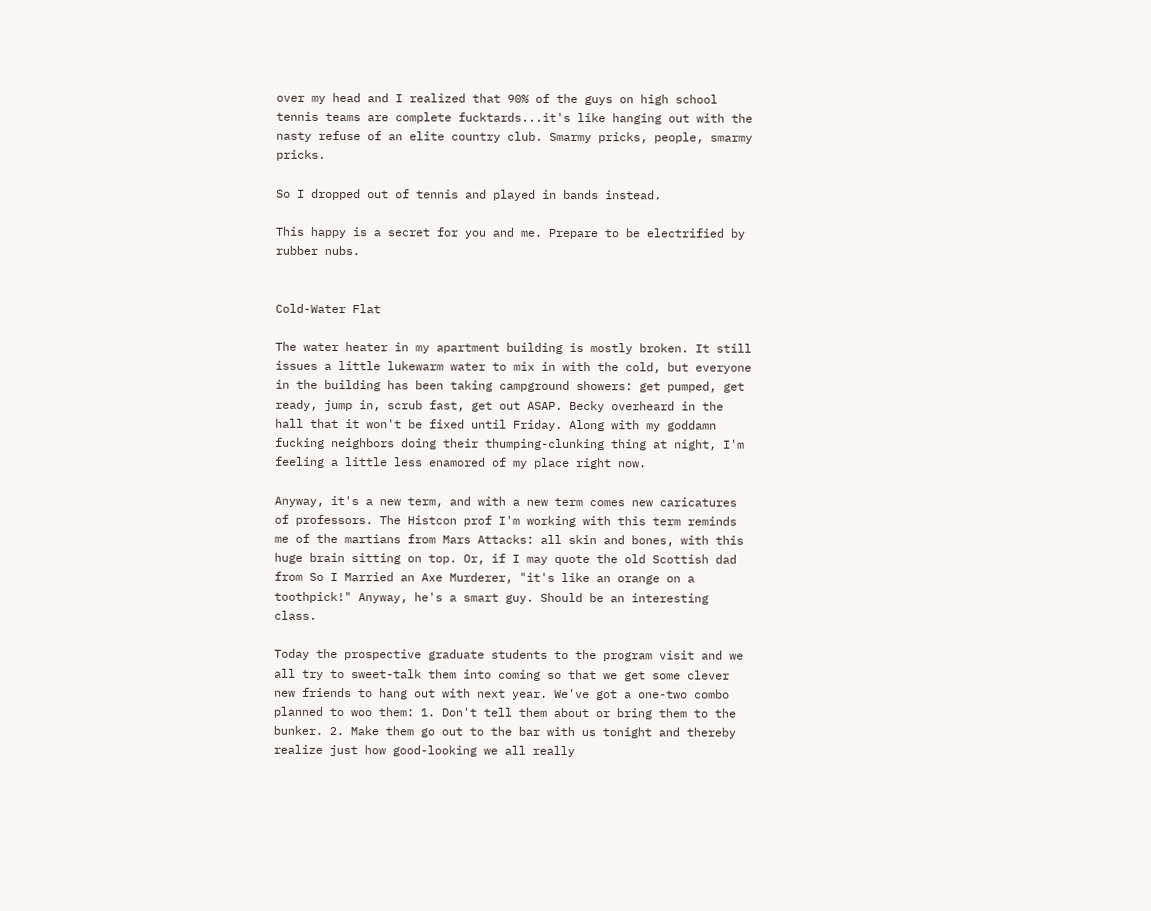over my head and I realized that 90% of the guys on high school tennis teams are complete fucktards...it's like hanging out with the nasty refuse of an elite country club. Smarmy pricks, people, smarmy pricks.

So I dropped out of tennis and played in bands instead.

This happy is a secret for you and me. Prepare to be electrified by rubber nubs.


Cold-Water Flat

The water heater in my apartment building is mostly broken. It still issues a little lukewarm water to mix in with the cold, but everyone in the building has been taking campground showers: get pumped, get ready, jump in, scrub fast, get out ASAP. Becky overheard in the hall that it won't be fixed until Friday. Along with my goddamn fucking neighbors doing their thumping-clunking thing at night, I'm feeling a little less enamored of my place right now.

Anyway, it's a new term, and with a new term comes new caricatures of professors. The Histcon prof I'm working with this term reminds me of the martians from Mars Attacks: all skin and bones, with this huge brain sitting on top. Or, if I may quote the old Scottish dad from So I Married an Axe Murderer, "it's like an orange on a toothpick!" Anyway, he's a smart guy. Should be an interesting class.

Today the prospective graduate students to the program visit and we all try to sweet-talk them into coming so that we get some clever new friends to hang out with next year. We've got a one-two combo planned to woo them: 1. Don't tell them about or bring them to the bunker. 2. Make them go out to the bar with us tonight and thereby realize just how good-looking we all really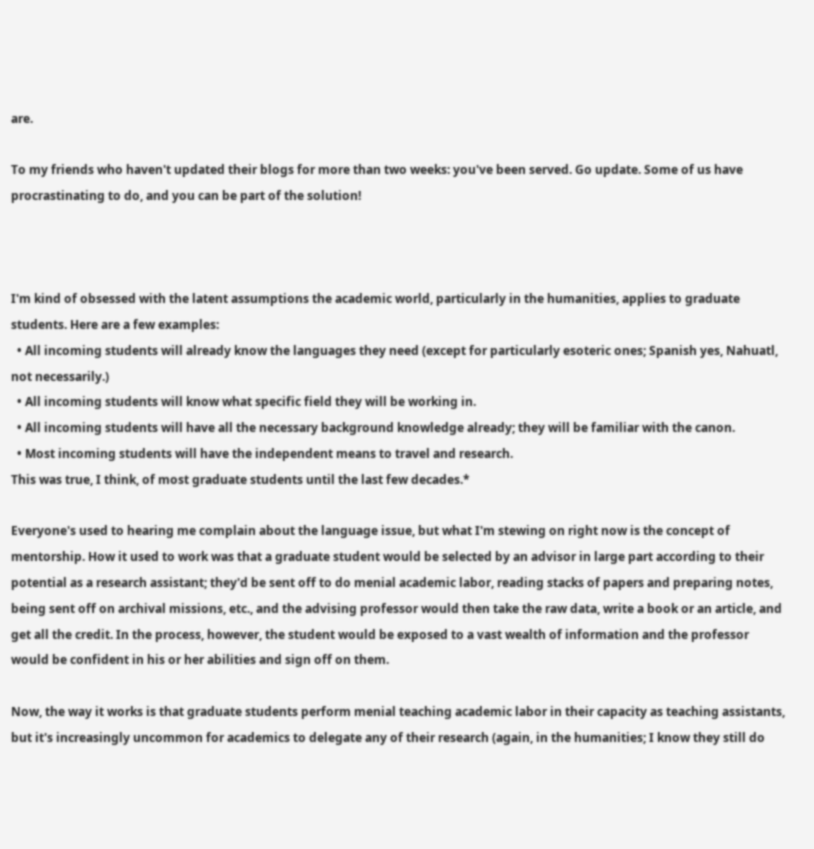are.

To my friends who haven't updated their blogs for more than two weeks: you've been served. Go update. Some of us have procrastinating to do, and you can be part of the solution!



I'm kind of obsessed with the latent assumptions the academic world, particularly in the humanities, applies to graduate students. Here are a few examples:
  • All incoming students will already know the languages they need (except for particularly esoteric ones; Spanish yes, Nahuatl, not necessarily.)
  • All incoming students will know what specific field they will be working in.
  • All incoming students will have all the necessary background knowledge already; they will be familiar with the canon.
  • Most incoming students will have the independent means to travel and research.
This was true, I think, of most graduate students until the last few decades.*

Everyone's used to hearing me complain about the language issue, but what I'm stewing on right now is the concept of mentorship. How it used to work was that a graduate student would be selected by an advisor in large part according to their potential as a research assistant; they'd be sent off to do menial academic labor, reading stacks of papers and preparing notes, being sent off on archival missions, etc., and the advising professor would then take the raw data, write a book or an article, and get all the credit. In the process, however, the student would be exposed to a vast wealth of information and the professor would be confident in his or her abilities and sign off on them.

Now, the way it works is that graduate students perform menial teaching academic labor in their capacity as teaching assistants, but it's increasingly uncommon for academics to delegate any of their research (again, in the humanities; I know they still do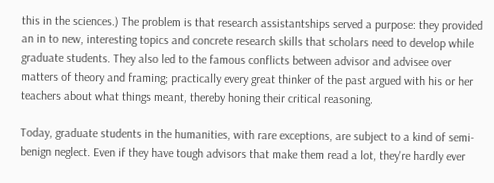this in the sciences.) The problem is that research assistantships served a purpose: they provided an in to new, interesting topics and concrete research skills that scholars need to develop while graduate students. They also led to the famous conflicts between advisor and advisee over matters of theory and framing; practically every great thinker of the past argued with his or her teachers about what things meant, thereby honing their critical reasoning.

Today, graduate students in the humanities, with rare exceptions, are subject to a kind of semi-benign neglect. Even if they have tough advisors that make them read a lot, they're hardly ever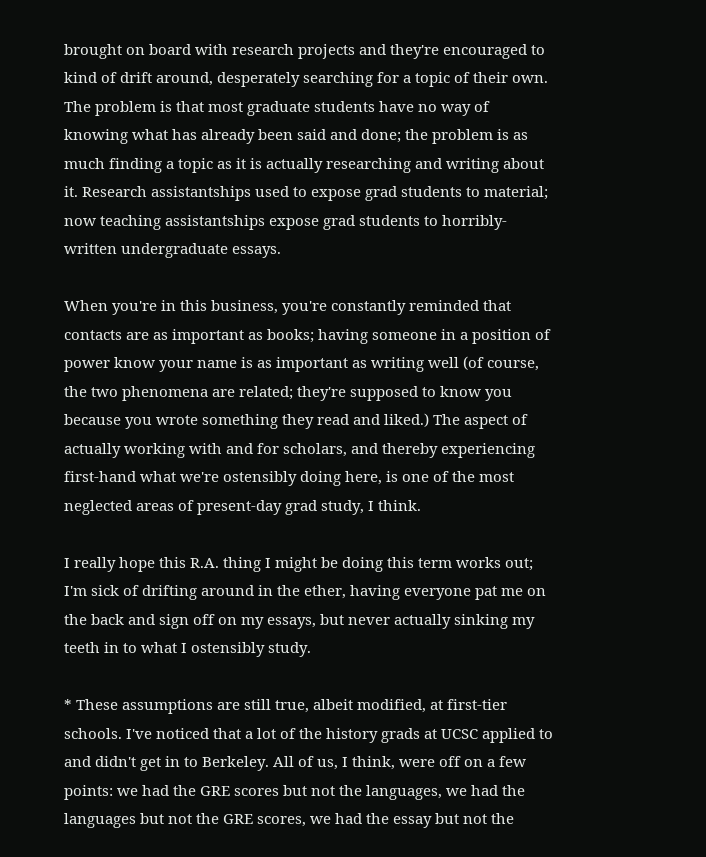brought on board with research projects and they're encouraged to kind of drift around, desperately searching for a topic of their own. The problem is that most graduate students have no way of knowing what has already been said and done; the problem is as much finding a topic as it is actually researching and writing about it. Research assistantships used to expose grad students to material; now teaching assistantships expose grad students to horribly-written undergraduate essays.

When you're in this business, you're constantly reminded that contacts are as important as books; having someone in a position of power know your name is as important as writing well (of course, the two phenomena are related; they're supposed to know you because you wrote something they read and liked.) The aspect of actually working with and for scholars, and thereby experiencing first-hand what we're ostensibly doing here, is one of the most neglected areas of present-day grad study, I think.

I really hope this R.A. thing I might be doing this term works out; I'm sick of drifting around in the ether, having everyone pat me on the back and sign off on my essays, but never actually sinking my teeth in to what I ostensibly study.

* These assumptions are still true, albeit modified, at first-tier schools. I've noticed that a lot of the history grads at UCSC applied to and didn't get in to Berkeley. All of us, I think, were off on a few points: we had the GRE scores but not the languages, we had the languages but not the GRE scores, we had the essay but not the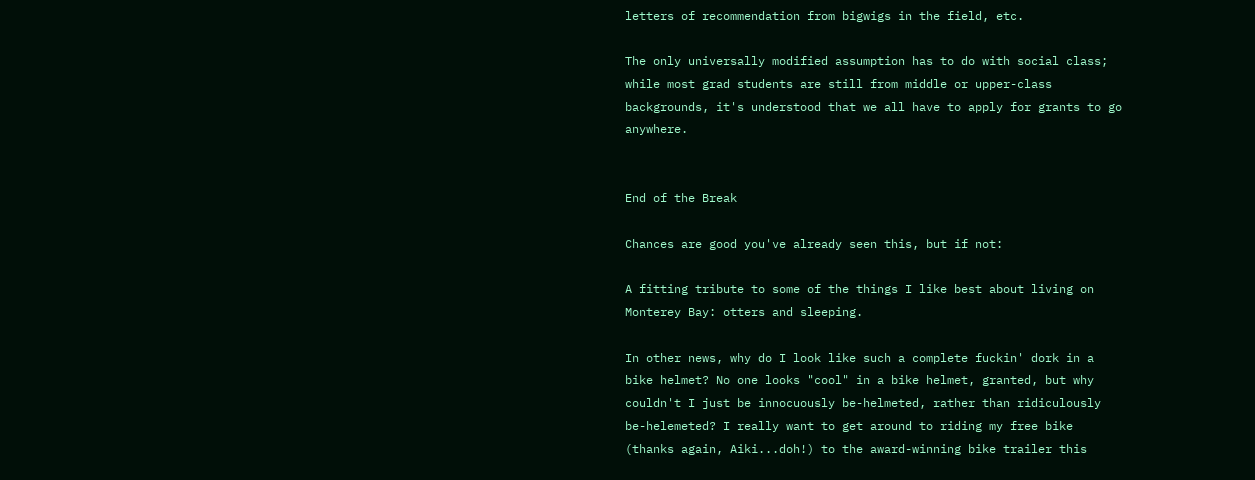letters of recommendation from bigwigs in the field, etc.

The only universally modified assumption has to do with social class; while most grad students are still from middle or upper-class backgrounds, it's understood that we all have to apply for grants to go anywhere.


End of the Break

Chances are good you've already seen this, but if not:

A fitting tribute to some of the things I like best about living on Monterey Bay: otters and sleeping.

In other news, why do I look like such a complete fuckin' dork in a bike helmet? No one looks "cool" in a bike helmet, granted, but why couldn't I just be innocuously be-helmeted, rather than ridiculously be-helemeted? I really want to get around to riding my free bike (thanks again, Aiki...doh!) to the award-winning bike trailer this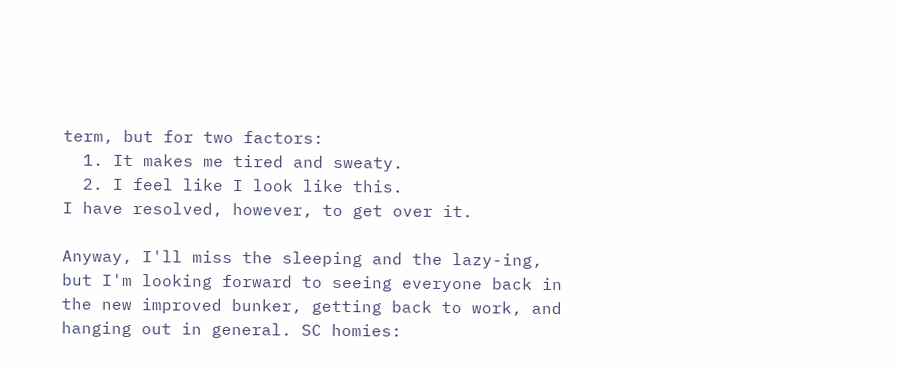term, but for two factors:
  1. It makes me tired and sweaty.
  2. I feel like I look like this.
I have resolved, however, to get over it.

Anyway, I'll miss the sleeping and the lazy-ing, but I'm looking forward to seeing everyone back in the new improved bunker, getting back to work, and hanging out in general. SC homies: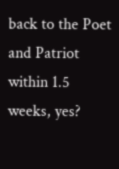back to the Poet and Patriot within 1.5 weeks, yes?